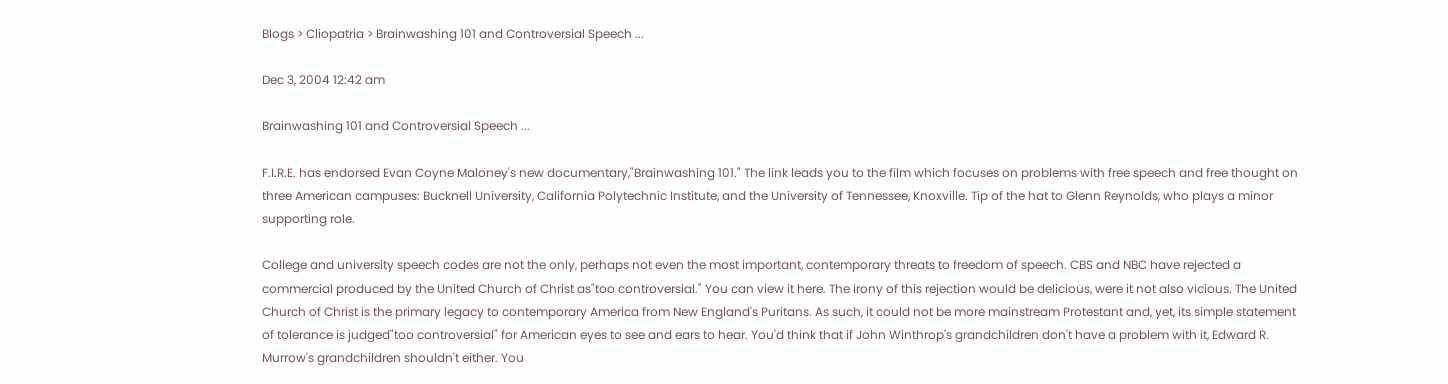Blogs > Cliopatria > Brainwashing 101 and Controversial Speech ...

Dec 3, 2004 12:42 am

Brainwashing 101 and Controversial Speech ...

F.I.R.E. has endorsed Evan Coyne Maloney's new documentary,"Brainwashing 101." The link leads you to the film which focuses on problems with free speech and free thought on three American campuses: Bucknell University, California Polytechnic Institute, and the University of Tennessee, Knoxville. Tip of the hat to Glenn Reynolds, who plays a minor supporting role.

College and university speech codes are not the only, perhaps not even the most important, contemporary threats to freedom of speech. CBS and NBC have rejected a commercial produced by the United Church of Christ as"too controversial." You can view it here. The irony of this rejection would be delicious, were it not also vicious. The United Church of Christ is the primary legacy to contemporary America from New England's Puritans. As such, it could not be more mainstream Protestant and, yet, its simple statement of tolerance is judged"too controversial" for American eyes to see and ears to hear. You'd think that if John Winthrop's grandchildren don't have a problem with it, Edward R. Murrow's grandchildren shouldn't either. You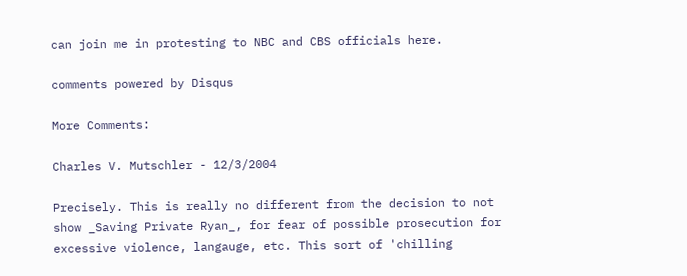can join me in protesting to NBC and CBS officials here.

comments powered by Disqus

More Comments:

Charles V. Mutschler - 12/3/2004

Precisely. This is really no different from the decision to not show _Saving Private Ryan_, for fear of possible prosecution for excessive violence, langauge, etc. This sort of 'chilling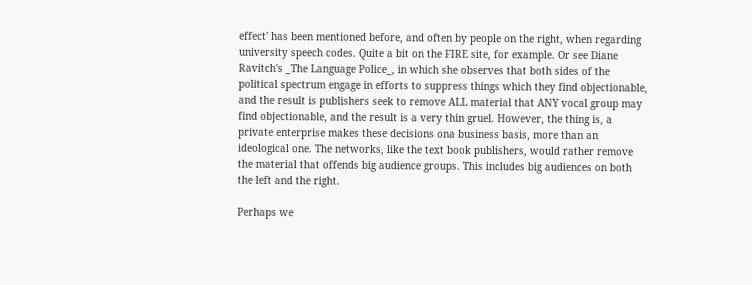effect' has been mentioned before, and often by people on the right, when regarding university speech codes. Quite a bit on the FIRE site, for example. Or see Diane Ravitch's _The Language Police_, in which she observes that both sides of the political spectrum engage in efforts to suppress things which they find objectionable, and the result is publishers seek to remove ALL material that ANY vocal group may find objectionable, and the result is a very thin gruel. However, the thing is, a private enterprise makes these decisions ona business basis, more than an ideological one. The networks, like the text book publishers, would rather remove the material that offends big audience groups. This includes big audiences on both the left and the right.

Perhaps we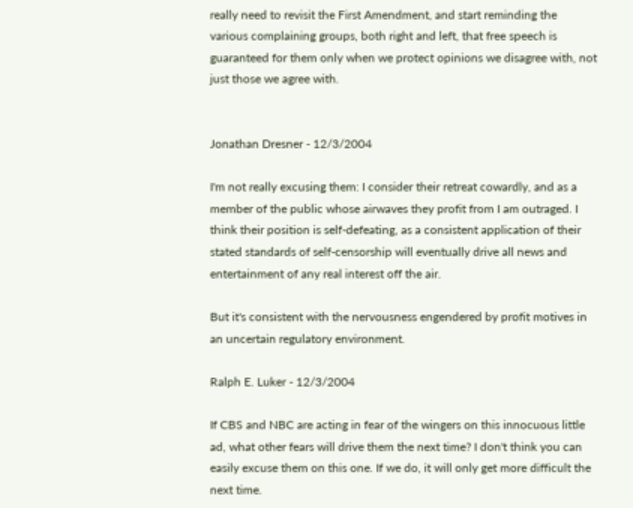really need to revisit the First Amendment, and start reminding the various complaining groups, both right and left, that free speech is guaranteed for them only when we protect opinions we disagree with, not just those we agree with.


Jonathan Dresner - 12/3/2004

I'm not really excusing them: I consider their retreat cowardly, and as a member of the public whose airwaves they profit from I am outraged. I think their position is self-defeating, as a consistent application of their stated standards of self-censorship will eventually drive all news and entertainment of any real interest off the air.

But it's consistent with the nervousness engendered by profit motives in an uncertain regulatory environment.

Ralph E. Luker - 12/3/2004

If CBS and NBC are acting in fear of the wingers on this innocuous little ad, what other fears will drive them the next time? I don't think you can easily excuse them on this one. If we do, it will only get more difficult the next time.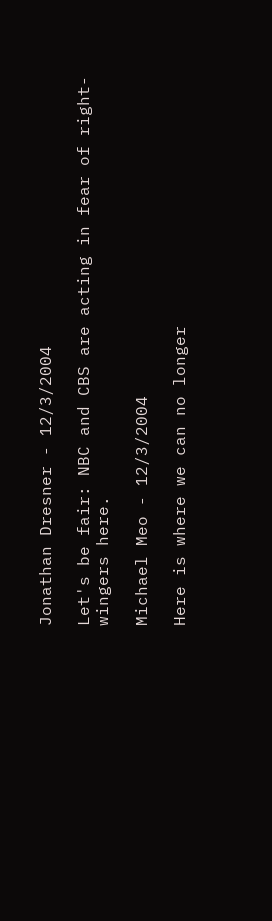Jonathan Dresner - 12/3/2004

Let's be fair: NBC and CBS are acting in fear of right-wingers here.

Michael Meo - 12/3/2004

Here is where we can no longer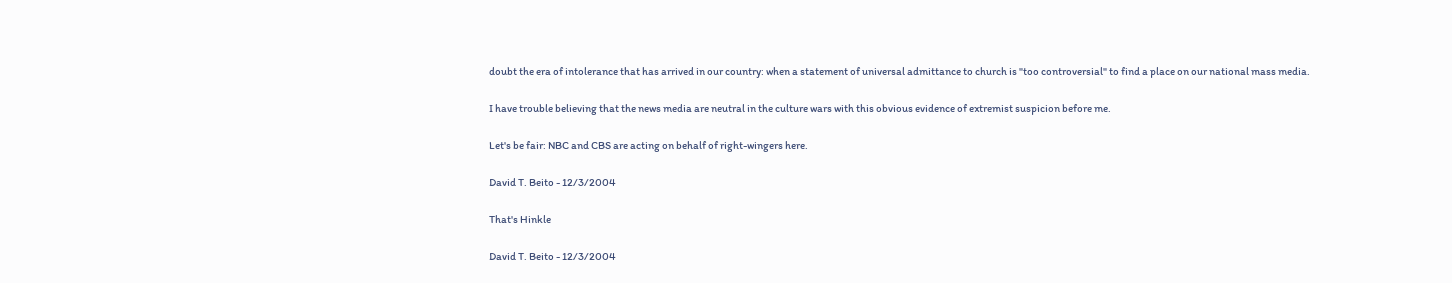doubt the era of intolerance that has arrived in our country: when a statement of universal admittance to church is "too controversial" to find a place on our national mass media.

I have trouble believing that the news media are neutral in the culture wars with this obvious evidence of extremist suspicion before me.

Let's be fair: NBC and CBS are acting on behalf of right-wingers here.

David T. Beito - 12/3/2004

That's Hinkle

David T. Beito - 12/3/2004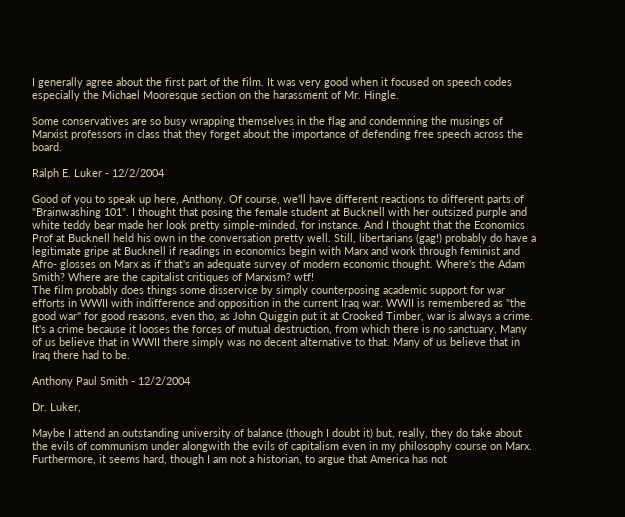I generally agree about the first part of the film. It was very good when it focused on speech codes especially the Michael Mooresque section on the harassment of Mr. Hingle.

Some conservatives are so busy wrapping themselves in the flag and condemning the musings of Marxist professors in class that they forget about the importance of defending free speech across the board.

Ralph E. Luker - 12/2/2004

Good of you to speak up here, Anthony. Of course, we'll have different reactions to different parts of "Brainwashing 101". I thought that posing the female student at Bucknell with her outsized purple and white teddy bear made her look pretty simple-minded, for instance. And I thought that the Economics Prof at Bucknell held his own in the conversation pretty well. Still, libertarians (gag!) probably do have a legitimate gripe at Bucknell if readings in economics begin with Marx and work through feminist and Afro- glosses on Marx as if that's an adequate survey of modern economic thought. Where's the Adam Smith? Where are the capitalist critiques of Marxism? wtf!
The film probably does things some disservice by simply counterposing academic support for war efforts in WWII with indifference and opposition in the current Iraq war. WWII is remembered as "the good war" for good reasons, even tho, as John Quiggin put it at Crooked Timber, war is always a crime. It's a crime because it looses the forces of mutual destruction, from which there is no sanctuary. Many of us believe that in WWII there simply was no decent alternative to that. Many of us believe that in Iraq there had to be.

Anthony Paul Smith - 12/2/2004

Dr. Luker,

Maybe I attend an outstanding university of balance (though I doubt it) but, really, they do take about the evils of communism under alongwith the evils of capitalism even in my philosophy course on Marx. Furthermore, it seems hard, though I am not a historian, to argue that America has not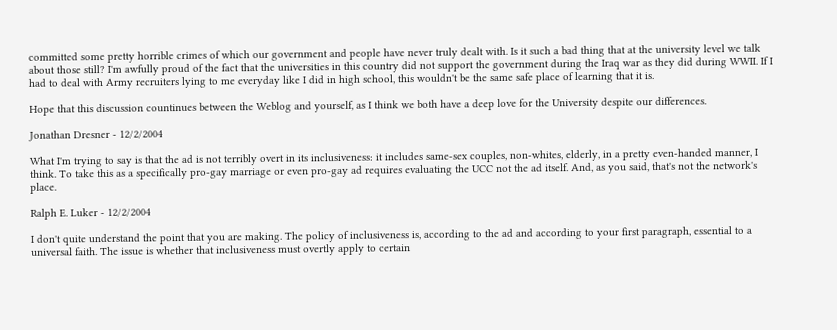committed some pretty horrible crimes of which our government and people have never truly dealt with. Is it such a bad thing that at the university level we talk about those still? I'm awfully proud of the fact that the universities in this country did not support the government during the Iraq war as they did during WWII. If I had to deal with Army recruiters lying to me everyday like I did in high school, this wouldn't be the same safe place of learning that it is.

Hope that this discussion countinues between the Weblog and yourself, as I think we both have a deep love for the University despite our differences.

Jonathan Dresner - 12/2/2004

What I'm trying to say is that the ad is not terribly overt in its inclusiveness: it includes same-sex couples, non-whites, elderly, in a pretty even-handed manner, I think. To take this as a specifically pro-gay marriage or even pro-gay ad requires evaluating the UCC not the ad itself. And, as you said, that's not the network's place.

Ralph E. Luker - 12/2/2004

I don't quite understand the point that you are making. The policy of inclusiveness is, according to the ad and according to your first paragraph, essential to a universal faith. The issue is whether that inclusiveness must overtly apply to certain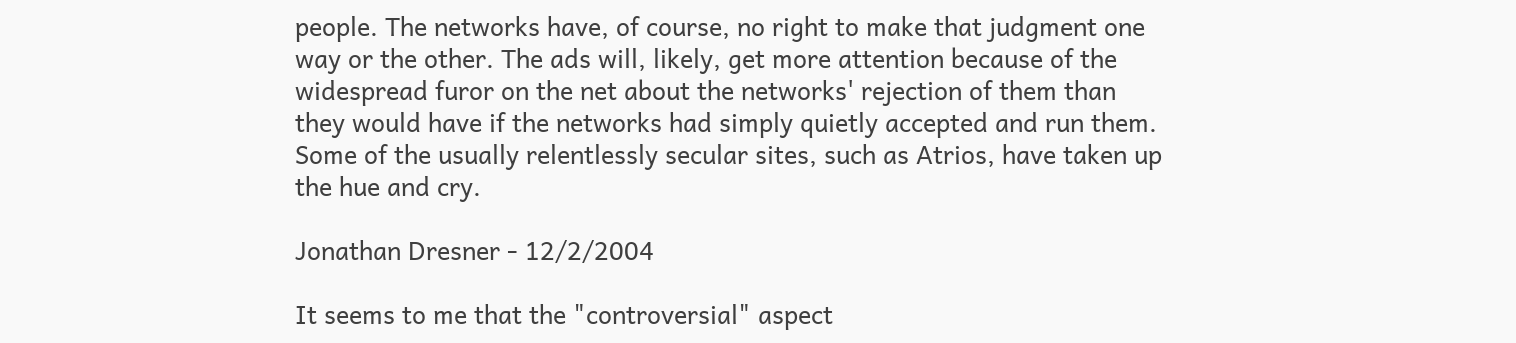people. The networks have, of course, no right to make that judgment one way or the other. The ads will, likely, get more attention because of the widespread furor on the net about the networks' rejection of them than they would have if the networks had simply quietly accepted and run them. Some of the usually relentlessly secular sites, such as Atrios, have taken up the hue and cry.

Jonathan Dresner - 12/2/2004

It seems to me that the "controversial" aspect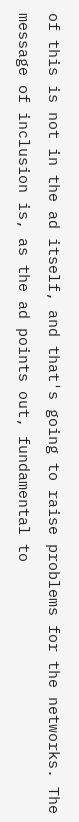of this is not in the ad itself, and that's going to raise problems for the networks. The message of inclusion is, as the ad points out, fundamental to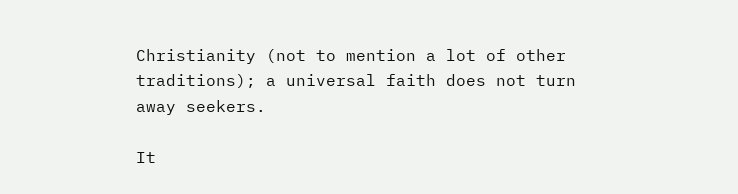Christianity (not to mention a lot of other traditions); a universal faith does not turn away seekers.

It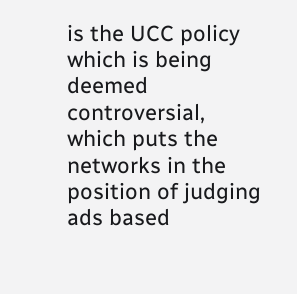is the UCC policy which is being deemed controversial, which puts the networks in the position of judging ads based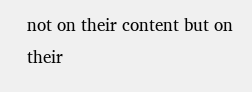not on their content but on their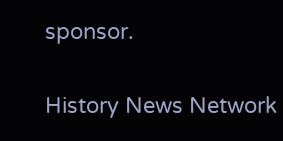sponsor.

History News Network